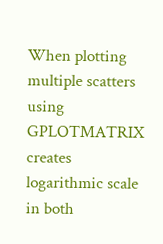When plotting multiple scatters using GPLOTMATRIX creates logarithmic scale in both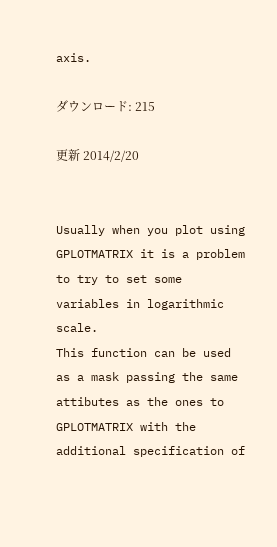axis.

ダウンロード: 215

更新 2014/2/20


Usually when you plot using GPLOTMATRIX it is a problem to try to set some variables in logarithmic scale.
This function can be used as a mask passing the same attibutes as the ones to GPLOTMATRIX with the additional specification of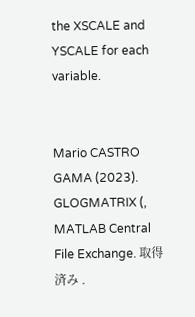the XSCALE and YSCALE for each variable.


Mario CASTRO GAMA (2023). GLOGMATRIX (, MATLAB Central File Exchange. 取得済み .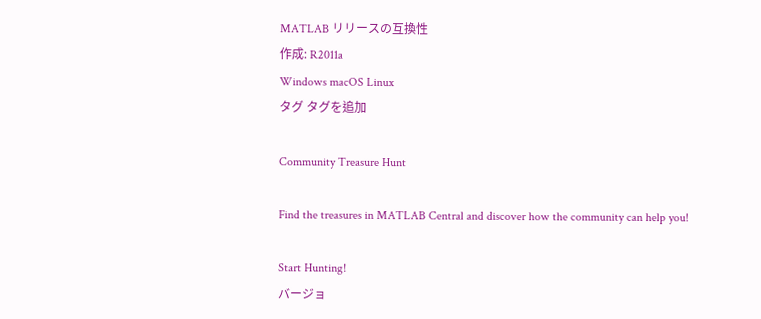MATLAB リリースの互換性
作成: R2011a
Windows macOS Linux
タグ タグを追加

Community Treasure Hunt

Find the treasures in MATLAB Central and discover how the community can help you!

Start Hunting!
バージョ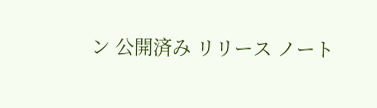ン 公開済み リリース ノート